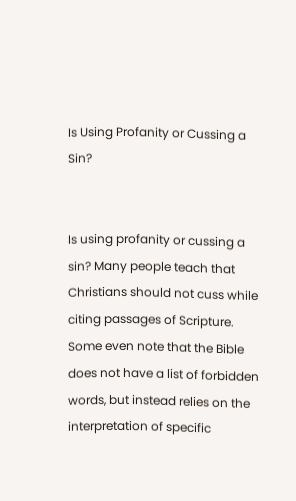Is Using Profanity or Cussing a Sin?


Is using profanity or cussing a sin? Many people teach that Christians should not cuss while citing passages of Scripture. Some even note that the Bible does not have a list of forbidden words, but instead relies on the interpretation of specific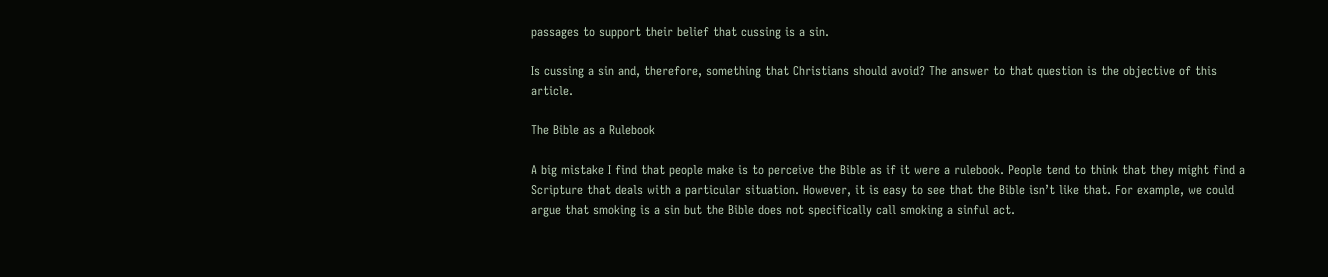passages to support their belief that cussing is a sin.

Is cussing a sin and, therefore, something that Christians should avoid? The answer to that question is the objective of this article.

The Bible as a Rulebook

A big mistake I find that people make is to perceive the Bible as if it were a rulebook. People tend to think that they might find a Scripture that deals with a particular situation. However, it is easy to see that the Bible isn’t like that. For example, we could argue that smoking is a sin but the Bible does not specifically call smoking a sinful act.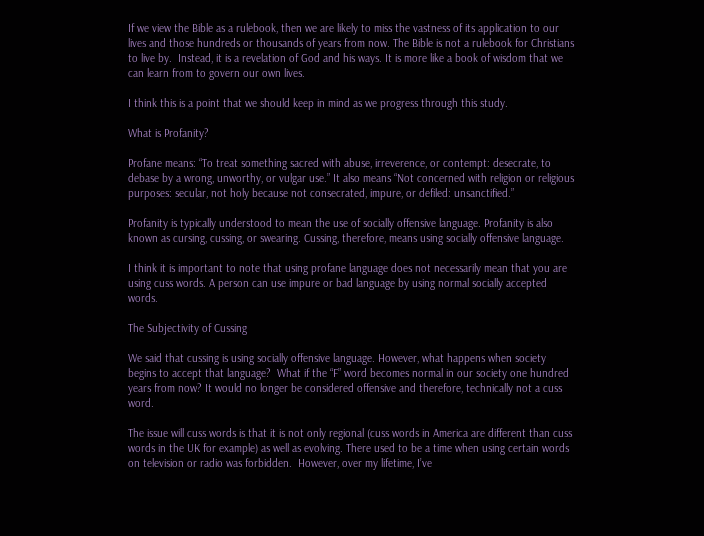If we view the Bible as a rulebook, then we are likely to miss the vastness of its application to our lives and those hundreds or thousands of years from now. The Bible is not a rulebook for Christians to live by.  Instead, it is a revelation of God and his ways. It is more like a book of wisdom that we can learn from to govern our own lives.

I think this is a point that we should keep in mind as we progress through this study.

What is Profanity?

Profane means: “To treat something sacred with abuse, irreverence, or contempt: desecrate, to debase by a wrong, unworthy, or vulgar use.” It also means “Not concerned with religion or religious purposes: secular, not holy because not consecrated, impure, or defiled: unsanctified.”

Profanity is typically understood to mean the use of socially offensive language. Profanity is also known as cursing, cussing, or swearing. Cussing, therefore, means using socially offensive language.

I think it is important to note that using profane language does not necessarily mean that you are using cuss words. A person can use impure or bad language by using normal socially accepted words.

The Subjectivity of Cussing

We said that cussing is using socially offensive language. However, what happens when society begins to accept that language?  What if the “F” word becomes normal in our society one hundred years from now? It would no longer be considered offensive and therefore, technically not a cuss word.

The issue will cuss words is that it is not only regional (cuss words in America are different than cuss words in the UK for example) as well as evolving. There used to be a time when using certain words on television or radio was forbidden.  However, over my lifetime, I’ve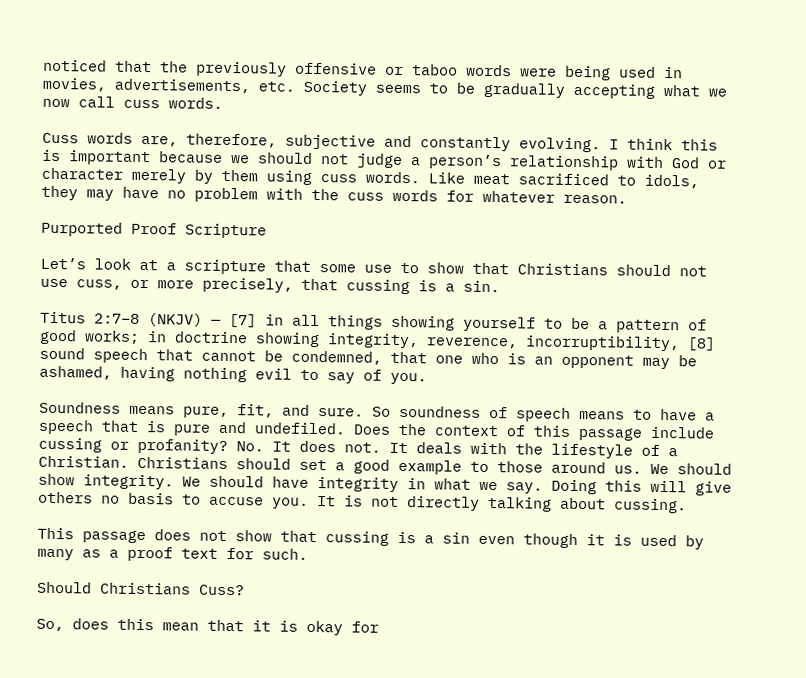noticed that the previously offensive or taboo words were being used in movies, advertisements, etc. Society seems to be gradually accepting what we now call cuss words.

Cuss words are, therefore, subjective and constantly evolving. I think this is important because we should not judge a person’s relationship with God or character merely by them using cuss words. Like meat sacrificed to idols, they may have no problem with the cuss words for whatever reason.

Purported Proof Scripture

Let’s look at a scripture that some use to show that Christians should not use cuss, or more precisely, that cussing is a sin.

Titus 2:7–8 (NKJV) — [7] in all things showing yourself to be a pattern of good works; in doctrine showing integrity, reverence, incorruptibility, [8] sound speech that cannot be condemned, that one who is an opponent may be ashamed, having nothing evil to say of you.

Soundness means pure, fit, and sure. So soundness of speech means to have a speech that is pure and undefiled. Does the context of this passage include cussing or profanity? No. It does not. It deals with the lifestyle of a Christian. Christians should set a good example to those around us. We should show integrity. We should have integrity in what we say. Doing this will give others no basis to accuse you. It is not directly talking about cussing.

This passage does not show that cussing is a sin even though it is used by many as a proof text for such.

Should Christians Cuss?

So, does this mean that it is okay for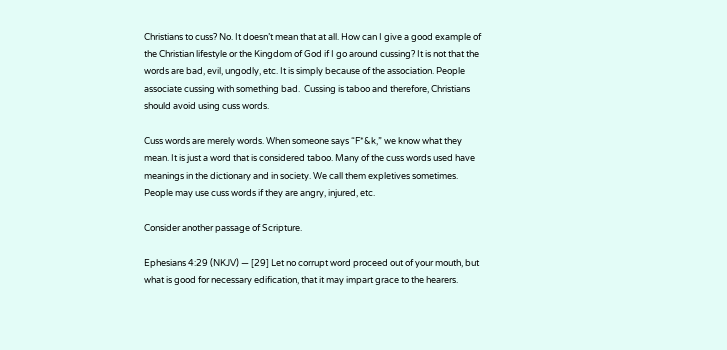Christians to cuss? No. It doesn’t mean that at all. How can I give a good example of the Christian lifestyle or the Kingdom of God if I go around cussing? It is not that the words are bad, evil, ungodly, etc. It is simply because of the association. People associate cussing with something bad.  Cussing is taboo and therefore, Christians should avoid using cuss words.

Cuss words are merely words. When someone says “F*&k,” we know what they mean. It is just a word that is considered taboo. Many of the cuss words used have meanings in the dictionary and in society. We call them expletives sometimes. People may use cuss words if they are angry, injured, etc.

Consider another passage of Scripture.

Ephesians 4:29 (NKJV) — [29] Let no corrupt word proceed out of your mouth, but what is good for necessary edification, that it may impart grace to the hearers.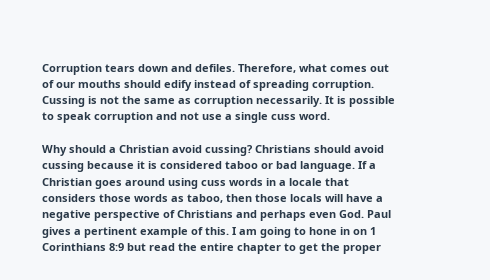Corruption tears down and defiles. Therefore, what comes out of our mouths should edify instead of spreading corruption. Cussing is not the same as corruption necessarily. It is possible to speak corruption and not use a single cuss word.

Why should a Christian avoid cussing? Christians should avoid cussing because it is considered taboo or bad language. If a Christian goes around using cuss words in a locale that considers those words as taboo, then those locals will have a negative perspective of Christians and perhaps even God. Paul gives a pertinent example of this. I am going to hone in on 1 Corinthians 8:9 but read the entire chapter to get the proper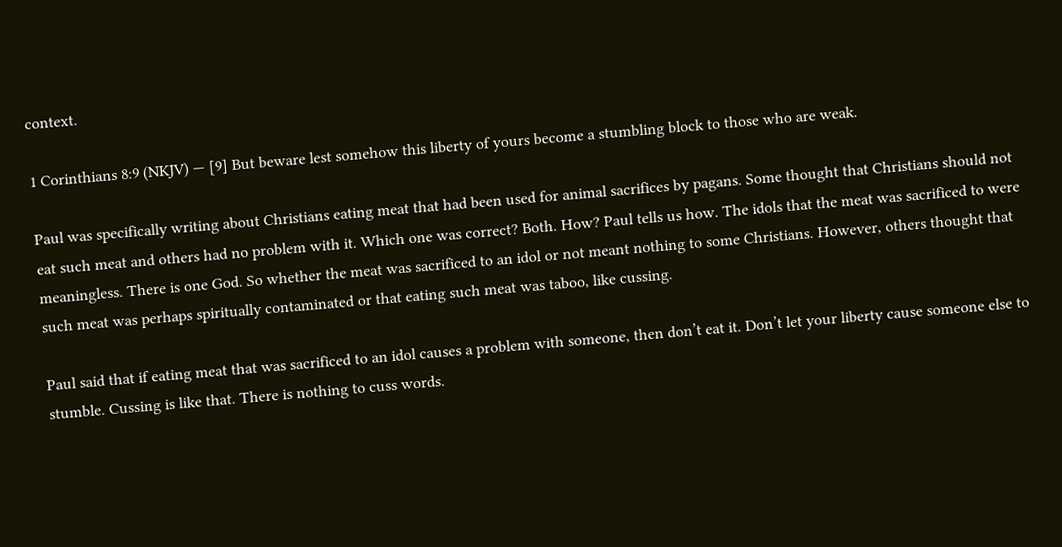context.

1 Corinthians 8:9 (NKJV) — [9] But beware lest somehow this liberty of yours become a stumbling block to those who are weak.

Paul was specifically writing about Christians eating meat that had been used for animal sacrifices by pagans. Some thought that Christians should not eat such meat and others had no problem with it. Which one was correct? Both. How? Paul tells us how. The idols that the meat was sacrificed to were meaningless. There is one God. So whether the meat was sacrificed to an idol or not meant nothing to some Christians. However, others thought that such meat was perhaps spiritually contaminated or that eating such meat was taboo, like cussing.

Paul said that if eating meat that was sacrificed to an idol causes a problem with someone, then don’t eat it. Don’t let your liberty cause someone else to stumble. Cussing is like that. There is nothing to cuss words.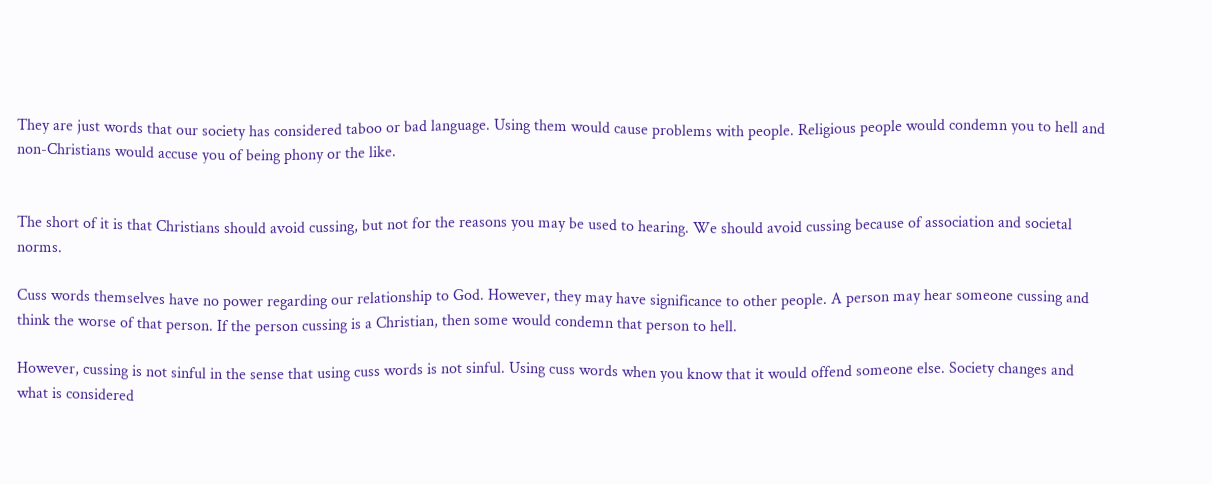They are just words that our society has considered taboo or bad language. Using them would cause problems with people. Religious people would condemn you to hell and non-Christians would accuse you of being phony or the like.


The short of it is that Christians should avoid cussing, but not for the reasons you may be used to hearing. We should avoid cussing because of association and societal norms.

Cuss words themselves have no power regarding our relationship to God. However, they may have significance to other people. A person may hear someone cussing and think the worse of that person. If the person cussing is a Christian, then some would condemn that person to hell.

However, cussing is not sinful in the sense that using cuss words is not sinful. Using cuss words when you know that it would offend someone else. Society changes and what is considered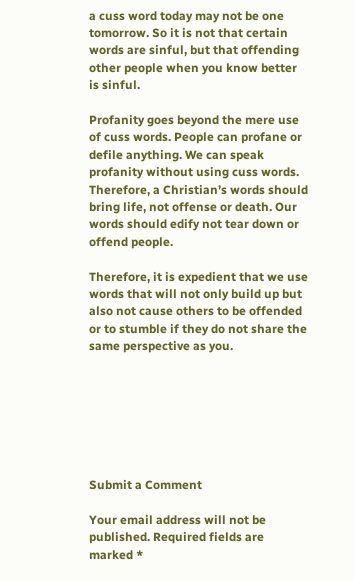a cuss word today may not be one tomorrow. So it is not that certain words are sinful, but that offending other people when you know better is sinful.

Profanity goes beyond the mere use of cuss words. People can profane or defile anything. We can speak profanity without using cuss words. Therefore, a Christian’s words should bring life, not offense or death. Our words should edify not tear down or offend people.

Therefore, it is expedient that we use words that will not only build up but also not cause others to be offended or to stumble if they do not share the same perspective as you.







Submit a Comment

Your email address will not be published. Required fields are marked *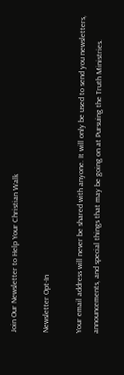Join Our Newsletter to Help Your Christian Walk

Newsletter Opt-In

Your email address will never be shared with anyone. It will only be used to send you newsletters, announcements, and special things that may be going on at Pursuing the Truth Ministries.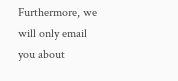Furthermore, we will only email you about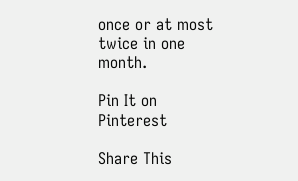once or at most twice in one month.

Pin It on Pinterest

Share This